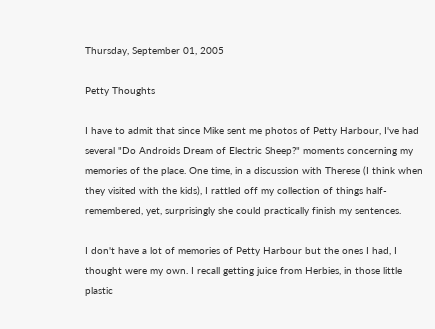Thursday, September 01, 2005

Petty Thoughts

I have to admit that since Mike sent me photos of Petty Harbour, I've had several "Do Androids Dream of Electric Sheep?" moments concerning my memories of the place. One time, in a discussion with Therese (I think when they visited with the kids), I rattled off my collection of things half-remembered, yet, surprisingly she could practically finish my sentences.

I don't have a lot of memories of Petty Harbour but the ones I had, I thought were my own. I recall getting juice from Herbies, in those little plastic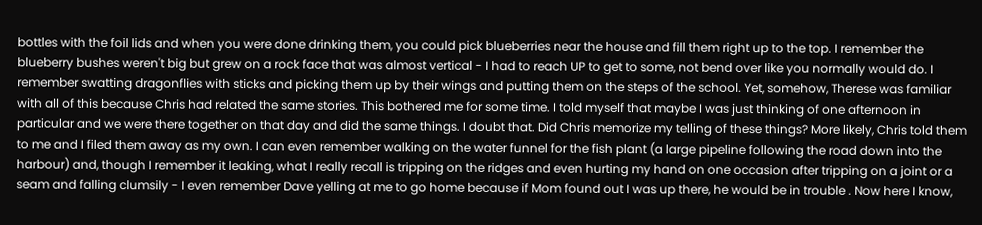bottles with the foil lids and when you were done drinking them, you could pick blueberries near the house and fill them right up to the top. I remember the blueberry bushes weren't big but grew on a rock face that was almost vertical - I had to reach UP to get to some, not bend over like you normally would do. I remember swatting dragonflies with sticks and picking them up by their wings and putting them on the steps of the school. Yet, somehow, Therese was familiar with all of this because Chris had related the same stories. This bothered me for some time. I told myself that maybe I was just thinking of one afternoon in particular and we were there together on that day and did the same things. I doubt that. Did Chris memorize my telling of these things? More likely, Chris told them to me and I filed them away as my own. I can even remember walking on the water funnel for the fish plant (a large pipeline following the road down into the harbour) and, though I remember it leaking, what I really recall is tripping on the ridges and even hurting my hand on one occasion after tripping on a joint or a seam and falling clumsily - I even remember Dave yelling at me to go home because if Mom found out I was up there, he would be in trouble . Now here I know,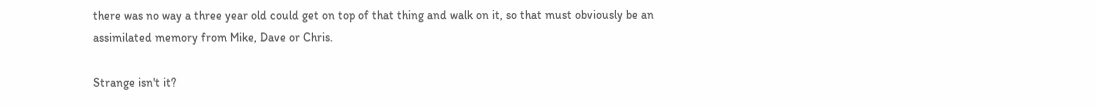there was no way a three year old could get on top of that thing and walk on it, so that must obviously be an assimilated memory from Mike, Dave or Chris.

Strange isn't it?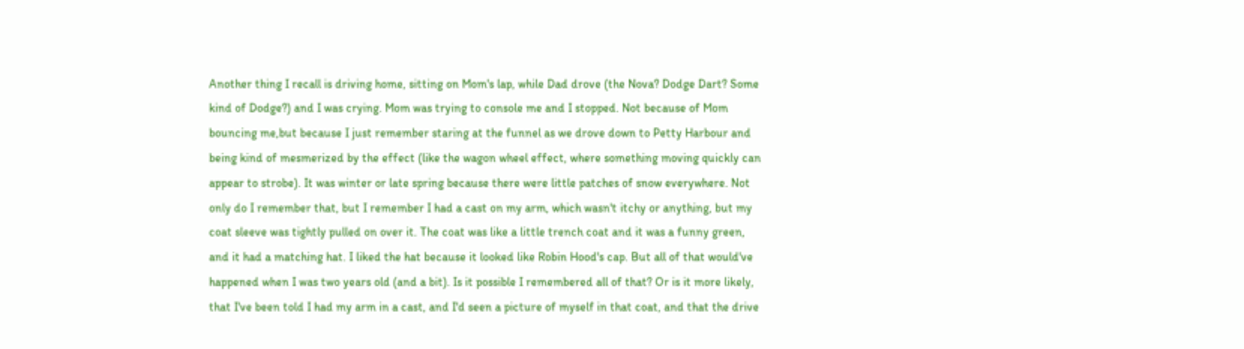Another thing I recall is driving home, sitting on Mom's lap, while Dad drove (the Nova? Dodge Dart? Some kind of Dodge?) and I was crying. Mom was trying to console me and I stopped. Not because of Mom bouncing me,but because I just remember staring at the funnel as we drove down to Petty Harbour and being kind of mesmerized by the effect (like the wagon wheel effect, where something moving quickly can appear to strobe). It was winter or late spring because there were little patches of snow everywhere. Not only do I remember that, but I remember I had a cast on my arm, which wasn't itchy or anything, but my coat sleeve was tightly pulled on over it. The coat was like a little trench coat and it was a funny green, and it had a matching hat. I liked the hat because it looked like Robin Hood's cap. But all of that would've
happened when I was two years old (and a bit). Is it possible I remembered all of that? Or is it more likely, that I've been told I had my arm in a cast, and I'd seen a picture of myself in that coat, and that the drive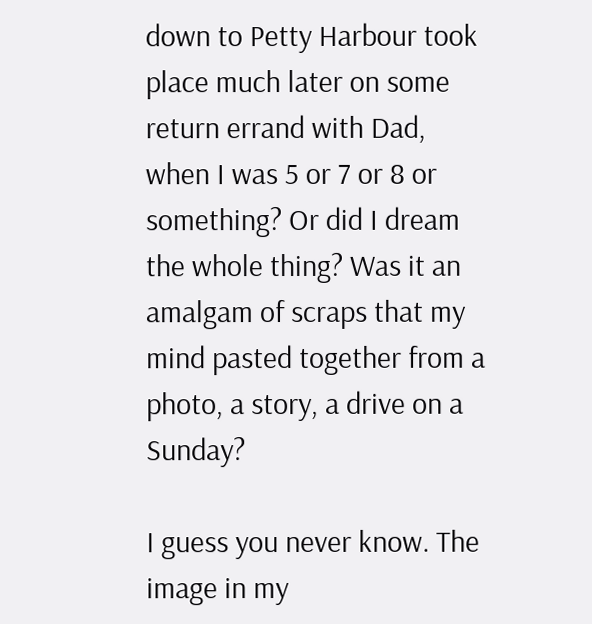down to Petty Harbour took place much later on some return errand with Dad, when I was 5 or 7 or 8 or something? Or did I dream the whole thing? Was it an amalgam of scraps that my mind pasted together from a photo, a story, a drive on a Sunday?

I guess you never know. The image in my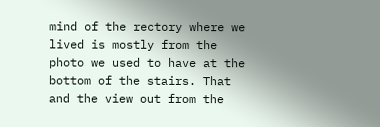mind of the rectory where we lived is mostly from the photo we used to have at the bottom of the stairs. That and the view out from the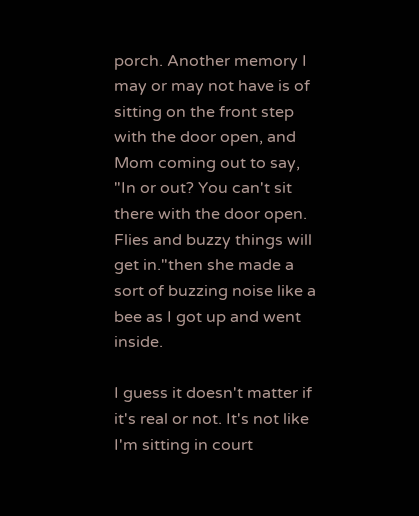porch. Another memory I may or may not have is of sitting on the front step with the door open, and Mom coming out to say, "In or out? You can't sit there with the door open. Flies and buzzy things will get in."then she made a sort of buzzing noise like a bee as I got up and went inside.

I guess it doesn't matter if it's real or not. It's not like I'm sitting in court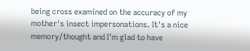being cross examined on the accuracy of my mother's insect impersonations. It's a nice memory/thought and I'm glad to have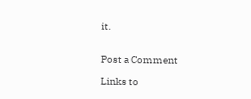it.


Post a Comment

Links to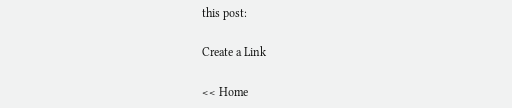this post:

Create a Link

<< Home